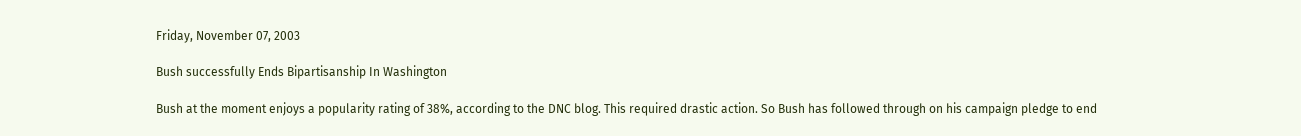Friday, November 07, 2003

Bush successfully Ends Bipartisanship In Washington

Bush at the moment enjoys a popularity rating of 38%, according to the DNC blog. This required drastic action. So Bush has followed through on his campaign pledge to end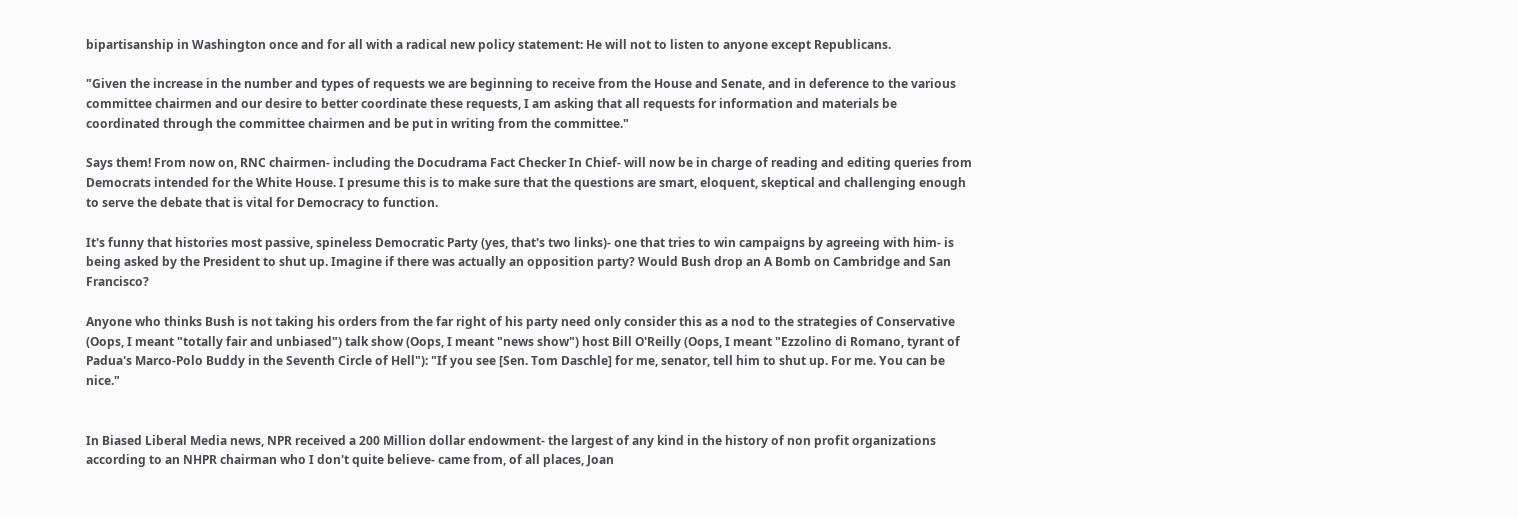bipartisanship in Washington once and for all with a radical new policy statement: He will not to listen to anyone except Republicans.

"Given the increase in the number and types of requests we are beginning to receive from the House and Senate, and in deference to the various committee chairmen and our desire to better coordinate these requests, I am asking that all requests for information and materials be coordinated through the committee chairmen and be put in writing from the committee."

Says them! From now on, RNC chairmen- including the Docudrama Fact Checker In Chief- will now be in charge of reading and editing queries from Democrats intended for the White House. I presume this is to make sure that the questions are smart, eloquent, skeptical and challenging enough to serve the debate that is vital for Democracy to function.

It's funny that histories most passive, spineless Democratic Party (yes, that's two links)- one that tries to win campaigns by agreeing with him- is being asked by the President to shut up. Imagine if there was actually an opposition party? Would Bush drop an A Bomb on Cambridge and San Francisco?

Anyone who thinks Bush is not taking his orders from the far right of his party need only consider this as a nod to the strategies of Conservative (Oops, I meant "totally fair and unbiased") talk show (Oops, I meant "news show") host Bill O'Reilly (Oops, I meant "Ezzolino di Romano, tyrant of Padua's Marco-Polo Buddy in the Seventh Circle of Hell"): "If you see [Sen. Tom Daschle] for me, senator, tell him to shut up. For me. You can be nice."


In Biased Liberal Media news, NPR received a 200 Million dollar endowment- the largest of any kind in the history of non profit organizations according to an NHPR chairman who I don't quite believe- came from, of all places, Joan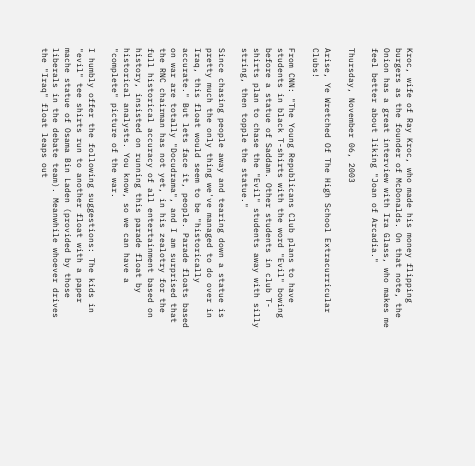Kroc, wife of Ray Kroc, who made his money flipping burgers as the founder of McDonalds. On that note, the Onion has a great interview with Ira Glass, who makes me feel better about liking "Joan of Arcadia."

Thursday, November 06, 2003

Arise, Ye Wretched Of The High School Extracurricular Clubs!

From CNN: "The Young Republicans Club plans to have students in black T-shirts with the word "Evil" bowing before a statue of Saddam. Other students in club T-shirts plan to chase the "Evil" students away with silly string, then topple the statue."

Since chasing people away and tearing down a statue is pretty much the only thing we've managed to do over in Iraq, this float would seem to be "historically accurate." But lets face it, people. Parade floats based on war are totally "Docudrama", and I am surprised that the RNC chairman has not yet, in his zealotry for the full historical accuracy of all entertainment based on history, insisted on running this parade float by historical analysts. You know, so we can have a "complete" picture of the war.

I humbly offer the following suggestions: The kids in "evil" tee shirts run to another float with a paper mache statue of Osama Bin Laden (provided by those liberals in the debate team). Meanwhile whoever drives the "Iraq" float leaps out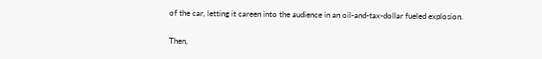of the car, letting it careen into the audience in an oil-and-tax-dollar fueled explosion.

Then,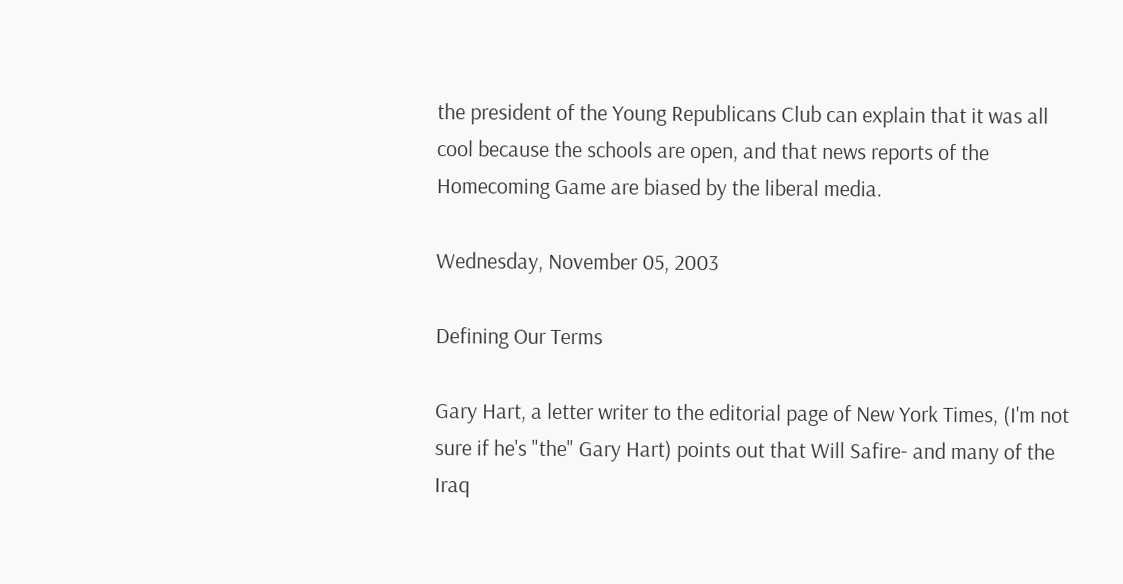the president of the Young Republicans Club can explain that it was all cool because the schools are open, and that news reports of the Homecoming Game are biased by the liberal media.

Wednesday, November 05, 2003

Defining Our Terms

Gary Hart, a letter writer to the editorial page of New York Times, (I'm not sure if he's "the" Gary Hart) points out that Will Safire- and many of the Iraq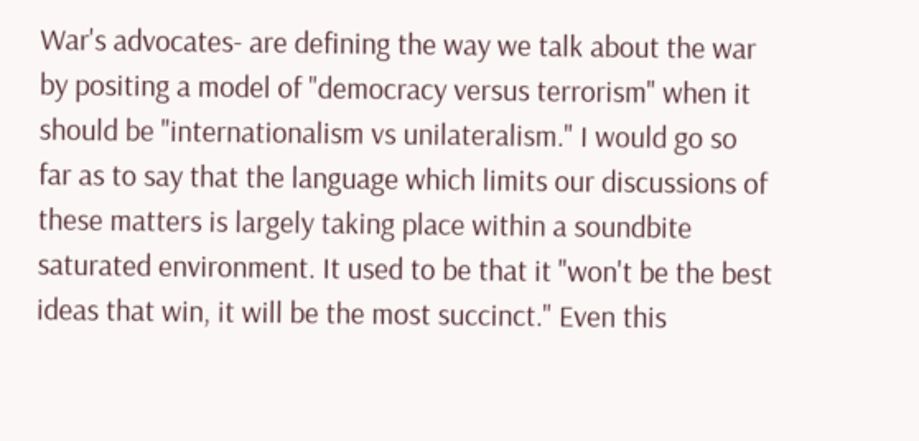War's advocates- are defining the way we talk about the war by positing a model of "democracy versus terrorism" when it should be "internationalism vs unilateralism." I would go so far as to say that the language which limits our discussions of these matters is largely taking place within a soundbite saturated environment. It used to be that it "won't be the best ideas that win, it will be the most succinct." Even this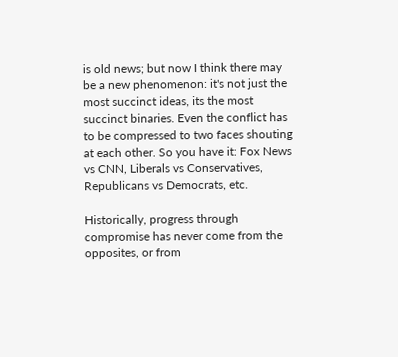is old news; but now I think there may be a new phenomenon: it's not just the most succinct ideas, its the most succinct binaries. Even the conflict has to be compressed to two faces shouting at each other. So you have it: Fox News vs CNN, Liberals vs Conservatives, Republicans vs Democrats, etc.

Historically, progress through compromise has never come from the opposites, or from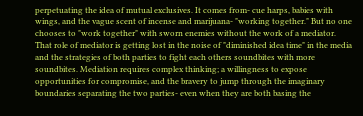perpetuating the idea of mutual exclusives. It comes from- cue harps, babies with wings, and the vague scent of incense and marijuana- "working together." But no one chooses to "work together" with sworn enemies without the work of a mediator. That role of mediator is getting lost in the noise of "diminished idea time" in the media and the strategies of both parties to fight each others soundbites with more soundbites. Mediation requires complex thinking; a willingness to expose opportunities for compromise, and the bravery to jump through the imaginary boundaries separating the two parties- even when they are both basing the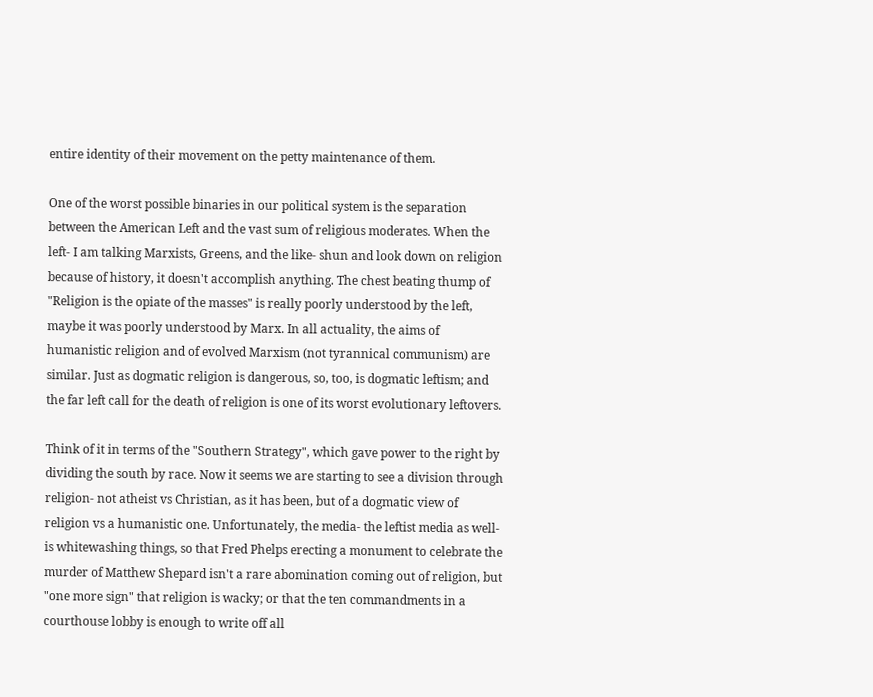entire identity of their movement on the petty maintenance of them.

One of the worst possible binaries in our political system is the separation between the American Left and the vast sum of religious moderates. When the left- I am talking Marxists, Greens, and the like- shun and look down on religion because of history, it doesn't accomplish anything. The chest beating thump of "Religion is the opiate of the masses" is really poorly understood by the left, maybe it was poorly understood by Marx. In all actuality, the aims of humanistic religion and of evolved Marxism (not tyrannical communism) are similar. Just as dogmatic religion is dangerous, so, too, is dogmatic leftism; and the far left call for the death of religion is one of its worst evolutionary leftovers.

Think of it in terms of the "Southern Strategy", which gave power to the right by dividing the south by race. Now it seems we are starting to see a division through religion- not atheist vs Christian, as it has been, but of a dogmatic view of religion vs a humanistic one. Unfortunately, the media- the leftist media as well- is whitewashing things, so that Fred Phelps erecting a monument to celebrate the murder of Matthew Shepard isn't a rare abomination coming out of religion, but "one more sign" that religion is wacky; or that the ten commandments in a courthouse lobby is enough to write off all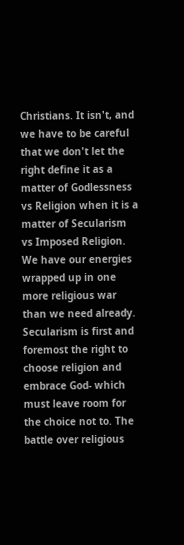Christians. It isn't, and we have to be careful that we don't let the right define it as a matter of Godlessness vs Religion when it is a matter of Secularism vs Imposed Religion. We have our energies wrapped up in one more religious war than we need already. Secularism is first and foremost the right to choose religion and embrace God- which must leave room for the choice not to. The battle over religious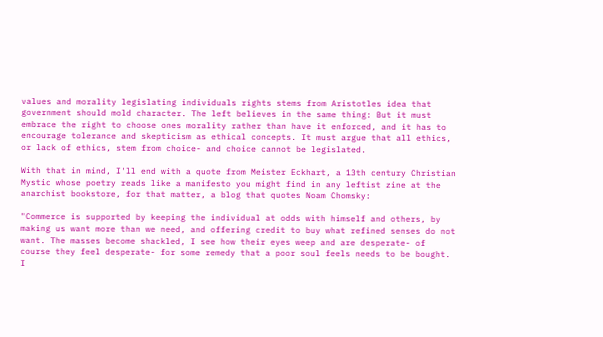values and morality legislating individuals rights stems from Aristotles idea that government should mold character. The left believes in the same thing: But it must embrace the right to choose ones morality rather than have it enforced, and it has to encourage tolerance and skepticism as ethical concepts. It must argue that all ethics, or lack of ethics, stem from choice- and choice cannot be legislated.

With that in mind, I'll end with a quote from Meister Eckhart, a 13th century Christian Mystic whose poetry reads like a manifesto you might find in any leftist zine at the anarchist bookstore, for that matter, a blog that quotes Noam Chomsky:

"Commerce is supported by keeping the individual at odds with himself and others, by making us want more than we need, and offering credit to buy what refined senses do not want. The masses become shackled, I see how their eyes weep and are desperate- of course they feel desperate- for some remedy that a poor soul feels needs to be bought. I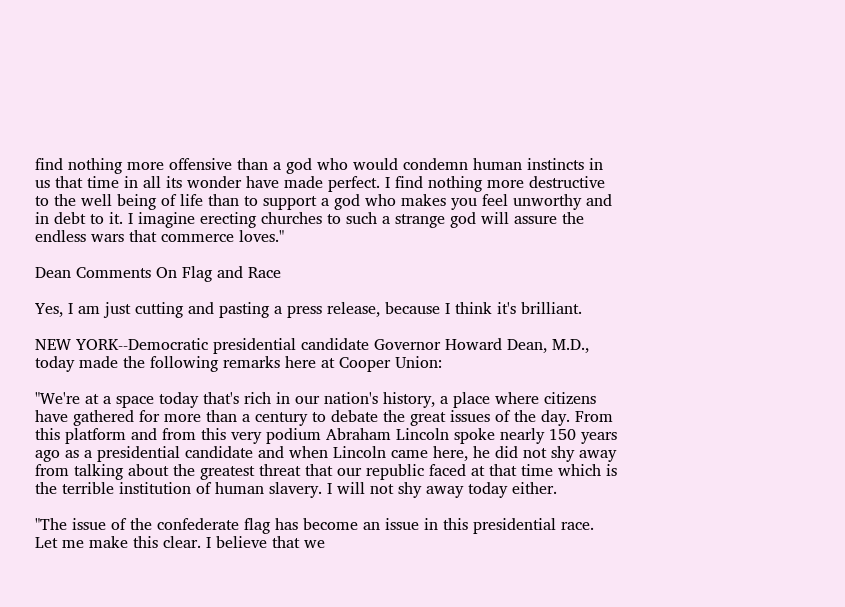find nothing more offensive than a god who would condemn human instincts in us that time in all its wonder have made perfect. I find nothing more destructive to the well being of life than to support a god who makes you feel unworthy and in debt to it. I imagine erecting churches to such a strange god will assure the endless wars that commerce loves."

Dean Comments On Flag and Race

Yes, I am just cutting and pasting a press release, because I think it's brilliant.

NEW YORK--Democratic presidential candidate Governor Howard Dean, M.D., today made the following remarks here at Cooper Union:

"We're at a space today that's rich in our nation's history, a place where citizens have gathered for more than a century to debate the great issues of the day. From this platform and from this very podium Abraham Lincoln spoke nearly 150 years ago as a presidential candidate and when Lincoln came here, he did not shy away from talking about the greatest threat that our republic faced at that time which is the terrible institution of human slavery. I will not shy away today either.

"The issue of the confederate flag has become an issue in this presidential race. Let me make this clear. I believe that we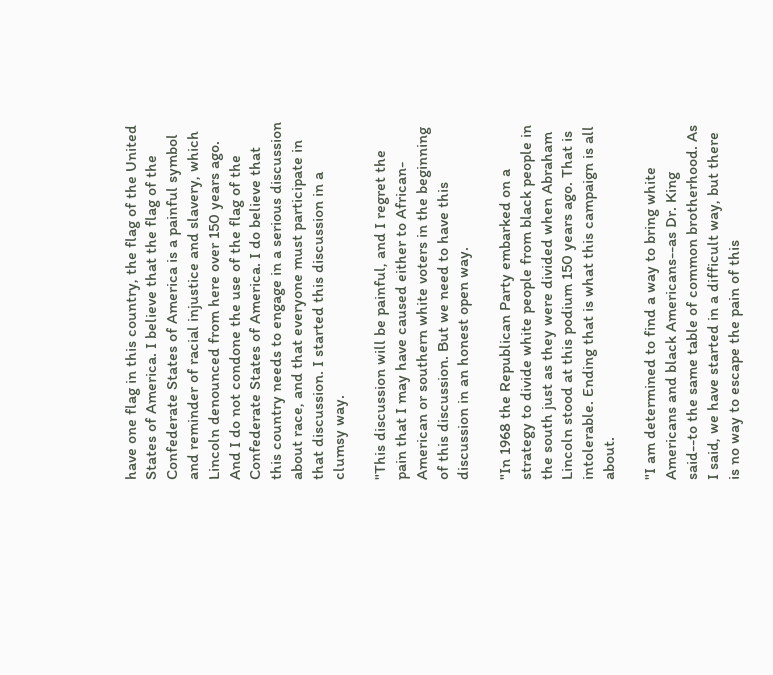have one flag in this country, the flag of the United States of America. I believe that the flag of the Confederate States of America is a painful symbol and reminder of racial injustice and slavery, which Lincoln denounced from here over 150 years ago. And I do not condone the use of the flag of the Confederate States of America. I do believe that this country needs to engage in a serious discussion about race, and that everyone must participate in that discussion. I started this discussion in a clumsy way.

"This discussion will be painful, and I regret the pain that I may have caused either to African-American or southern white voters in the beginning of this discussion. But we need to have this discussion in an honest open way.

"In 1968 the Republican Party embarked on a strategy to divide white people from black people in the south just as they were divided when Abraham Lincoln stood at this podium 150 years ago. That is intolerable. Ending that is what this campaign is all about.

"I am determined to find a way to bring white Americans and black Americans--as Dr. King said--to the same table of common brotherhood. As I said, we have started in a difficult way, but there is no way to escape the pain of this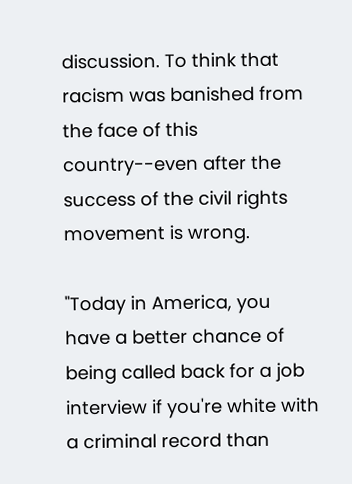discussion. To think that racism was banished from the face of this country--even after the success of the civil rights movement is wrong.

"Today in America, you have a better chance of being called back for a job interview if you're white with a criminal record than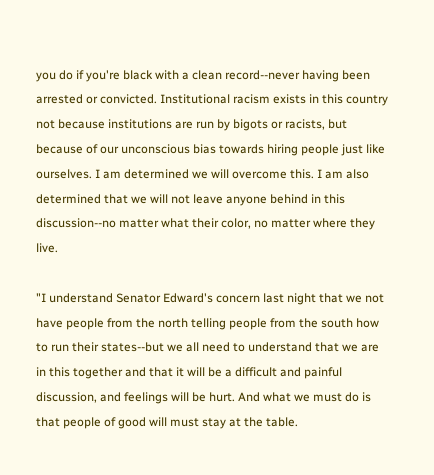you do if you're black with a clean record--never having been arrested or convicted. Institutional racism exists in this country not because institutions are run by bigots or racists, but because of our unconscious bias towards hiring people just like ourselves. I am determined we will overcome this. I am also determined that we will not leave anyone behind in this discussion--no matter what their color, no matter where they live.

"I understand Senator Edward's concern last night that we not have people from the north telling people from the south how to run their states--but we all need to understand that we are in this together and that it will be a difficult and painful discussion, and feelings will be hurt. And what we must do is that people of good will must stay at the table.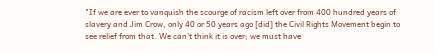"If we are ever to vanquish the scourge of racism left over from 400 hundred years of slavery and Jim Crow, only 40 or 50 years ago [did] the Civil Rights Movement begin to see relief from that. We can't think it is over; we must have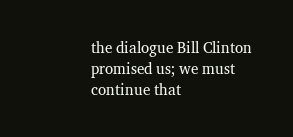the dialogue Bill Clinton promised us; we must continue that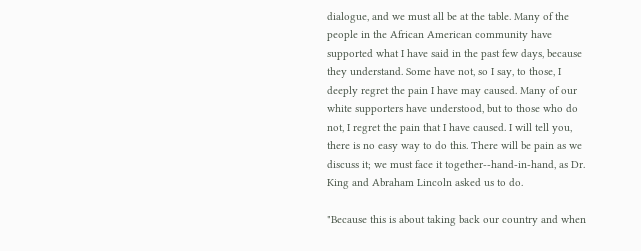dialogue, and we must all be at the table. Many of the people in the African American community have supported what I have said in the past few days, because they understand. Some have not, so I say, to those, I deeply regret the pain I have may caused. Many of our white supporters have understood, but to those who do not, I regret the pain that I have caused. I will tell you, there is no easy way to do this. There will be pain as we discuss it; we must face it together--hand-in-hand, as Dr. King and Abraham Lincoln asked us to do.

"Because this is about taking back our country and when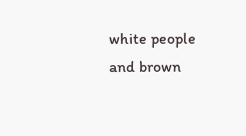white people and brown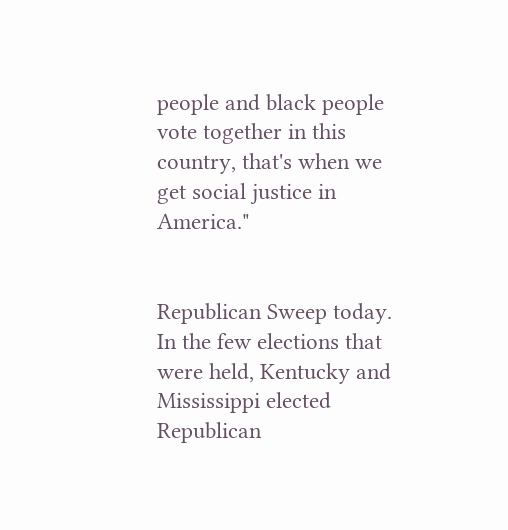people and black people vote together in this country, that's when we get social justice in America."


Republican Sweep today. In the few elections that were held, Kentucky and Mississippi elected Republican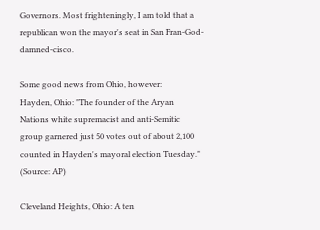Governors. Most frighteningly, I am told that a republican won the mayor's seat in San Fran-God-damned-cisco.

Some good news from Ohio, however:
Hayden, Ohio: "The founder of the Aryan Nations white supremacist and anti-Semitic group garnered just 50 votes out of about 2,100 counted in Hayden's mayoral election Tuesday." (Source: AP)

Cleveland Heights, Ohio: A ten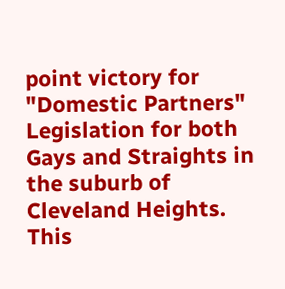point victory for "Domestic Partners" Legislation for both Gays and Straights in the suburb of Cleveland Heights. This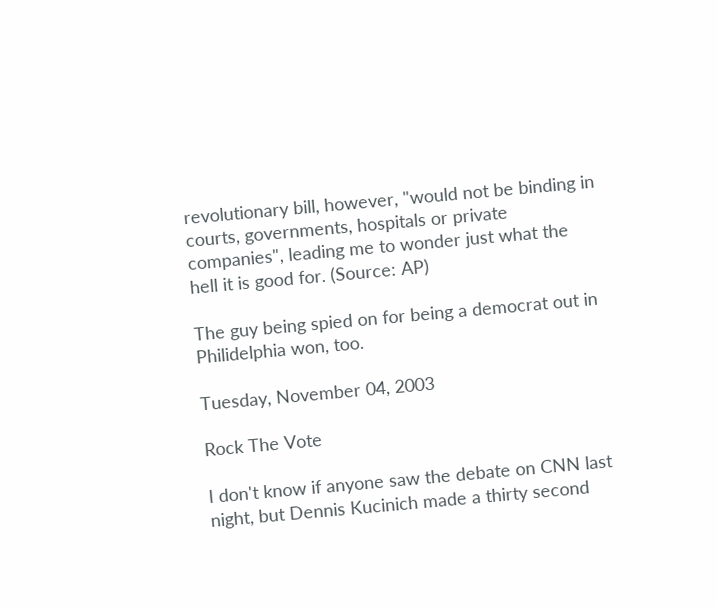revolutionary bill, however, "would not be binding in courts, governments, hospitals or private companies", leading me to wonder just what the hell it is good for. (Source: AP)

The guy being spied on for being a democrat out in Philidelphia won, too.

Tuesday, November 04, 2003

Rock The Vote

I don't know if anyone saw the debate on CNN last night, but Dennis Kucinich made a thirty second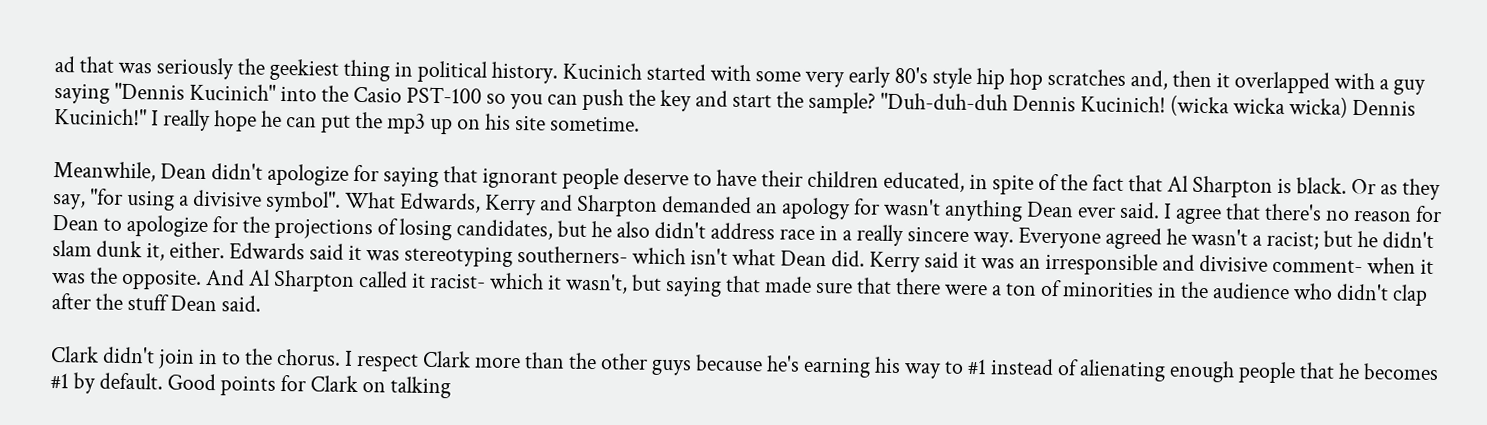ad that was seriously the geekiest thing in political history. Kucinich started with some very early 80's style hip hop scratches and, then it overlapped with a guy saying "Dennis Kucinich" into the Casio PST-100 so you can push the key and start the sample? "Duh-duh-duh Dennis Kucinich! (wicka wicka wicka) Dennis Kucinich!" I really hope he can put the mp3 up on his site sometime.

Meanwhile, Dean didn't apologize for saying that ignorant people deserve to have their children educated, in spite of the fact that Al Sharpton is black. Or as they say, "for using a divisive symbol". What Edwards, Kerry and Sharpton demanded an apology for wasn't anything Dean ever said. I agree that there's no reason for Dean to apologize for the projections of losing candidates, but he also didn't address race in a really sincere way. Everyone agreed he wasn't a racist; but he didn't slam dunk it, either. Edwards said it was stereotyping southerners- which isn't what Dean did. Kerry said it was an irresponsible and divisive comment- when it was the opposite. And Al Sharpton called it racist- which it wasn't, but saying that made sure that there were a ton of minorities in the audience who didn't clap after the stuff Dean said.

Clark didn't join in to the chorus. I respect Clark more than the other guys because he's earning his way to #1 instead of alienating enough people that he becomes #1 by default. Good points for Clark on talking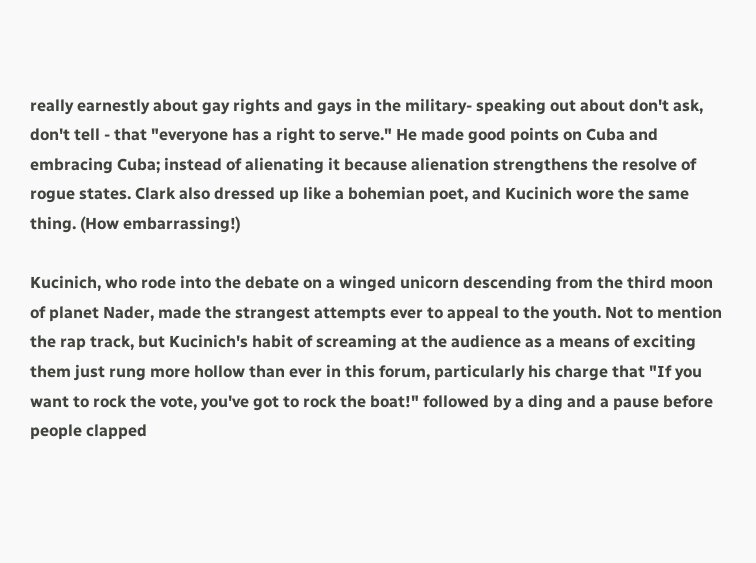really earnestly about gay rights and gays in the military- speaking out about don't ask, don't tell - that "everyone has a right to serve." He made good points on Cuba and embracing Cuba; instead of alienating it because alienation strengthens the resolve of rogue states. Clark also dressed up like a bohemian poet, and Kucinich wore the same thing. (How embarrassing!)

Kucinich, who rode into the debate on a winged unicorn descending from the third moon of planet Nader, made the strangest attempts ever to appeal to the youth. Not to mention the rap track, but Kucinich's habit of screaming at the audience as a means of exciting them just rung more hollow than ever in this forum, particularly his charge that "If you want to rock the vote, you've got to rock the boat!" followed by a ding and a pause before people clapped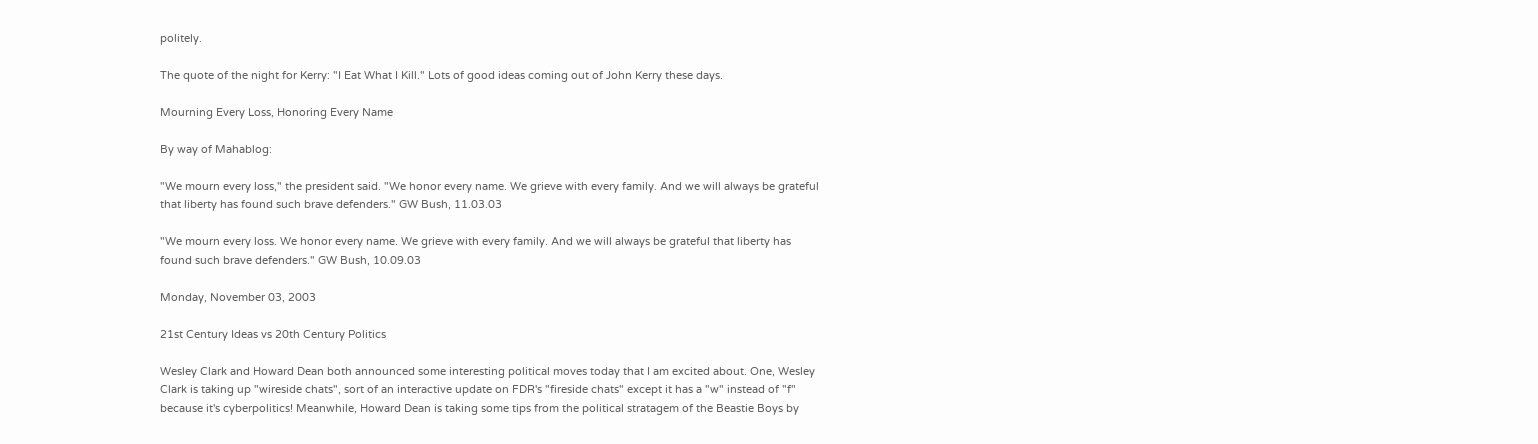politely.

The quote of the night for Kerry: "I Eat What I Kill." Lots of good ideas coming out of John Kerry these days.

Mourning Every Loss, Honoring Every Name

By way of Mahablog:

"We mourn every loss," the president said. "We honor every name. We grieve with every family. And we will always be grateful that liberty has found such brave defenders." GW Bush, 11.03.03

"We mourn every loss. We honor every name. We grieve with every family. And we will always be grateful that liberty has found such brave defenders." GW Bush, 10.09.03

Monday, November 03, 2003

21st Century Ideas vs 20th Century Politics

Wesley Clark and Howard Dean both announced some interesting political moves today that I am excited about. One, Wesley Clark is taking up "wireside chats", sort of an interactive update on FDR's "fireside chats" except it has a "w" instead of "f" because it's cyberpolitics! Meanwhile, Howard Dean is taking some tips from the political stratagem of the Beastie Boys by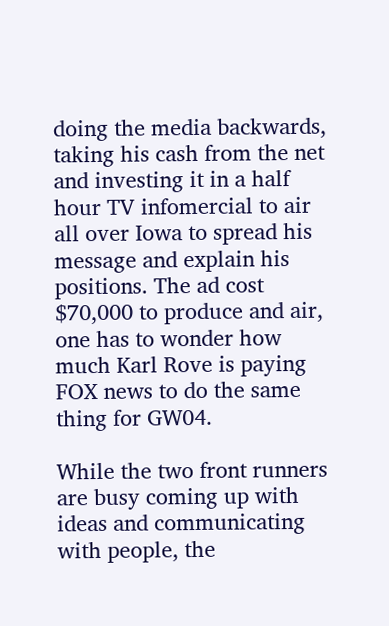doing the media backwards, taking his cash from the net and investing it in a half hour TV infomercial to air all over Iowa to spread his message and explain his positions. The ad cost $70,000 to produce and air, one has to wonder how much Karl Rove is paying FOX news to do the same thing for GW04.

While the two front runners are busy coming up with ideas and communicating with people, the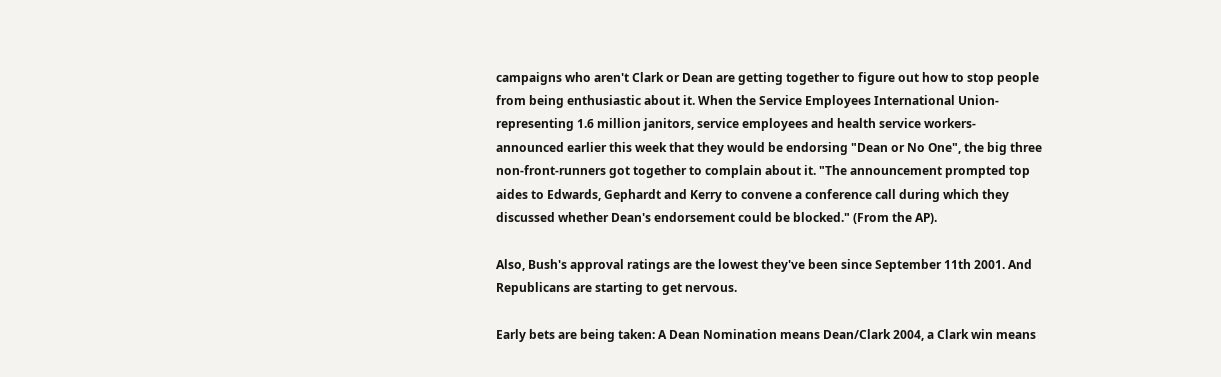campaigns who aren't Clark or Dean are getting together to figure out how to stop people from being enthusiastic about it. When the Service Employees International Union- representing 1.6 million janitors, service employees and health service workers- announced earlier this week that they would be endorsing "Dean or No One", the big three non-front-runners got together to complain about it. "The announcement prompted top aides to Edwards, Gephardt and Kerry to convene a conference call during which they discussed whether Dean's endorsement could be blocked." (From the AP).

Also, Bush's approval ratings are the lowest they've been since September 11th 2001. And Republicans are starting to get nervous.

Early bets are being taken: A Dean Nomination means Dean/Clark 2004, a Clark win means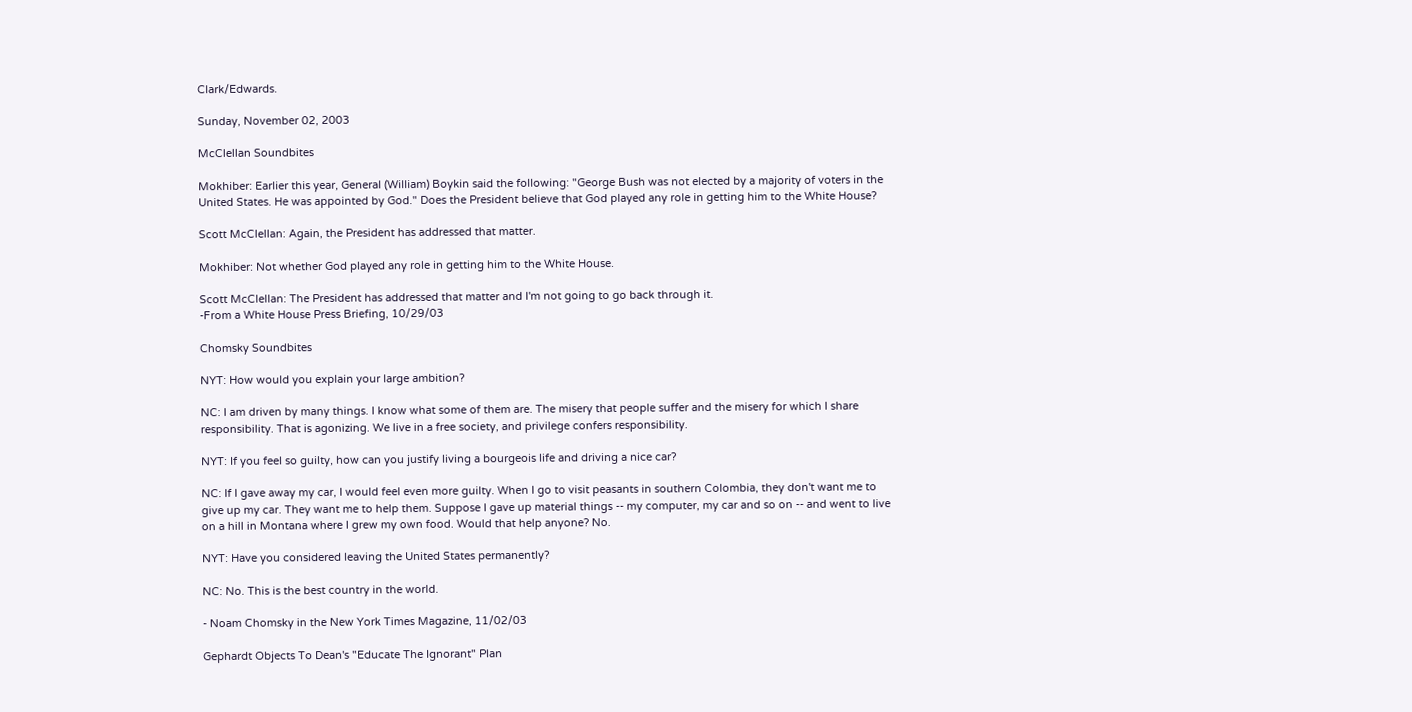Clark/Edwards.

Sunday, November 02, 2003

McClellan Soundbites

Mokhiber: Earlier this year, General (William) Boykin said the following: "George Bush was not elected by a majority of voters in the United States. He was appointed by God." Does the President believe that God played any role in getting him to the White House?

Scott McClellan: Again, the President has addressed that matter.

Mokhiber: Not whether God played any role in getting him to the White House.

Scott McClellan: The President has addressed that matter and I'm not going to go back through it.
-From a White House Press Briefing, 10/29/03

Chomsky Soundbites

NYT: How would you explain your large ambition?

NC: I am driven by many things. I know what some of them are. The misery that people suffer and the misery for which I share responsibility. That is agonizing. We live in a free society, and privilege confers responsibility.

NYT: If you feel so guilty, how can you justify living a bourgeois life and driving a nice car?

NC: If I gave away my car, I would feel even more guilty. When I go to visit peasants in southern Colombia, they don't want me to give up my car. They want me to help them. Suppose I gave up material things -- my computer, my car and so on -- and went to live on a hill in Montana where I grew my own food. Would that help anyone? No.

NYT: Have you considered leaving the United States permanently?

NC: No. This is the best country in the world.

- Noam Chomsky in the New York Times Magazine, 11/02/03

Gephardt Objects To Dean's "Educate The Ignorant" Plan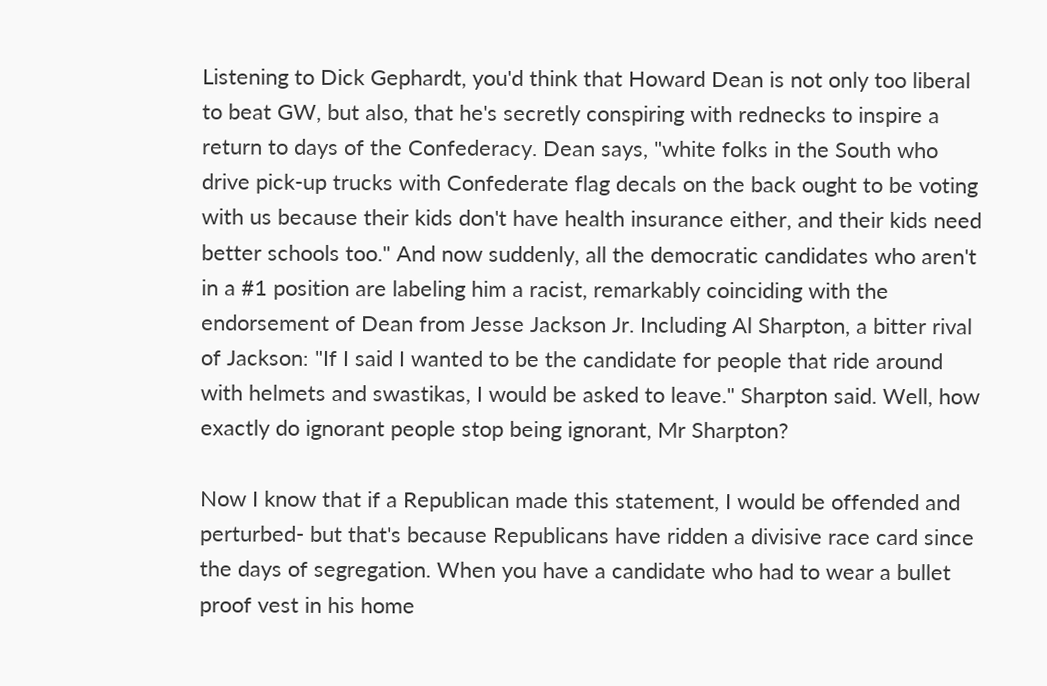Listening to Dick Gephardt, you'd think that Howard Dean is not only too liberal to beat GW, but also, that he's secretly conspiring with rednecks to inspire a return to days of the Confederacy. Dean says, "white folks in the South who drive pick-up trucks with Confederate flag decals on the back ought to be voting with us because their kids don't have health insurance either, and their kids need better schools too." And now suddenly, all the democratic candidates who aren't in a #1 position are labeling him a racist, remarkably coinciding with the endorsement of Dean from Jesse Jackson Jr. Including Al Sharpton, a bitter rival of Jackson: "If I said I wanted to be the candidate for people that ride around with helmets and swastikas, I would be asked to leave." Sharpton said. Well, how exactly do ignorant people stop being ignorant, Mr Sharpton?

Now I know that if a Republican made this statement, I would be offended and perturbed- but that's because Republicans have ridden a divisive race card since the days of segregation. When you have a candidate who had to wear a bullet proof vest in his home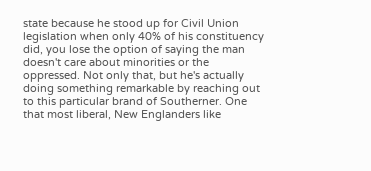state because he stood up for Civil Union legislation when only 40% of his constituency did, you lose the option of saying the man doesn't care about minorities or the oppressed. Not only that, but he's actually doing something remarkable by reaching out to this particular brand of Southerner. One that most liberal, New Englanders like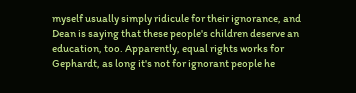myself usually simply ridicule for their ignorance, and Dean is saying that these people's children deserve an education, too. Apparently, equal rights works for Gephardt, as long it's not for ignorant people he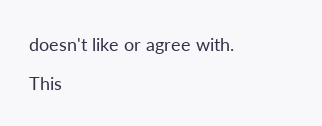doesn't like or agree with.

This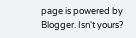page is powered by Blogger. Isn't yours?